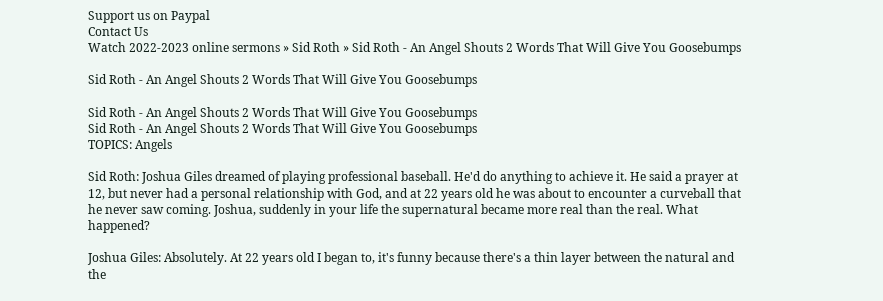Support us on Paypal
Contact Us
Watch 2022-2023 online sermons » Sid Roth » Sid Roth - An Angel Shouts 2 Words That Will Give You Goosebumps

Sid Roth - An Angel Shouts 2 Words That Will Give You Goosebumps

Sid Roth - An Angel Shouts 2 Words That Will Give You Goosebumps
Sid Roth - An Angel Shouts 2 Words That Will Give You Goosebumps
TOPICS: Angels

Sid Roth: Joshua Giles dreamed of playing professional baseball. He'd do anything to achieve it. He said a prayer at 12, but never had a personal relationship with God, and at 22 years old he was about to encounter a curveball that he never saw coming. Joshua, suddenly in your life the supernatural became more real than the real. What happened?

Joshua Giles: Absolutely. At 22 years old I began to, it's funny because there's a thin layer between the natural and the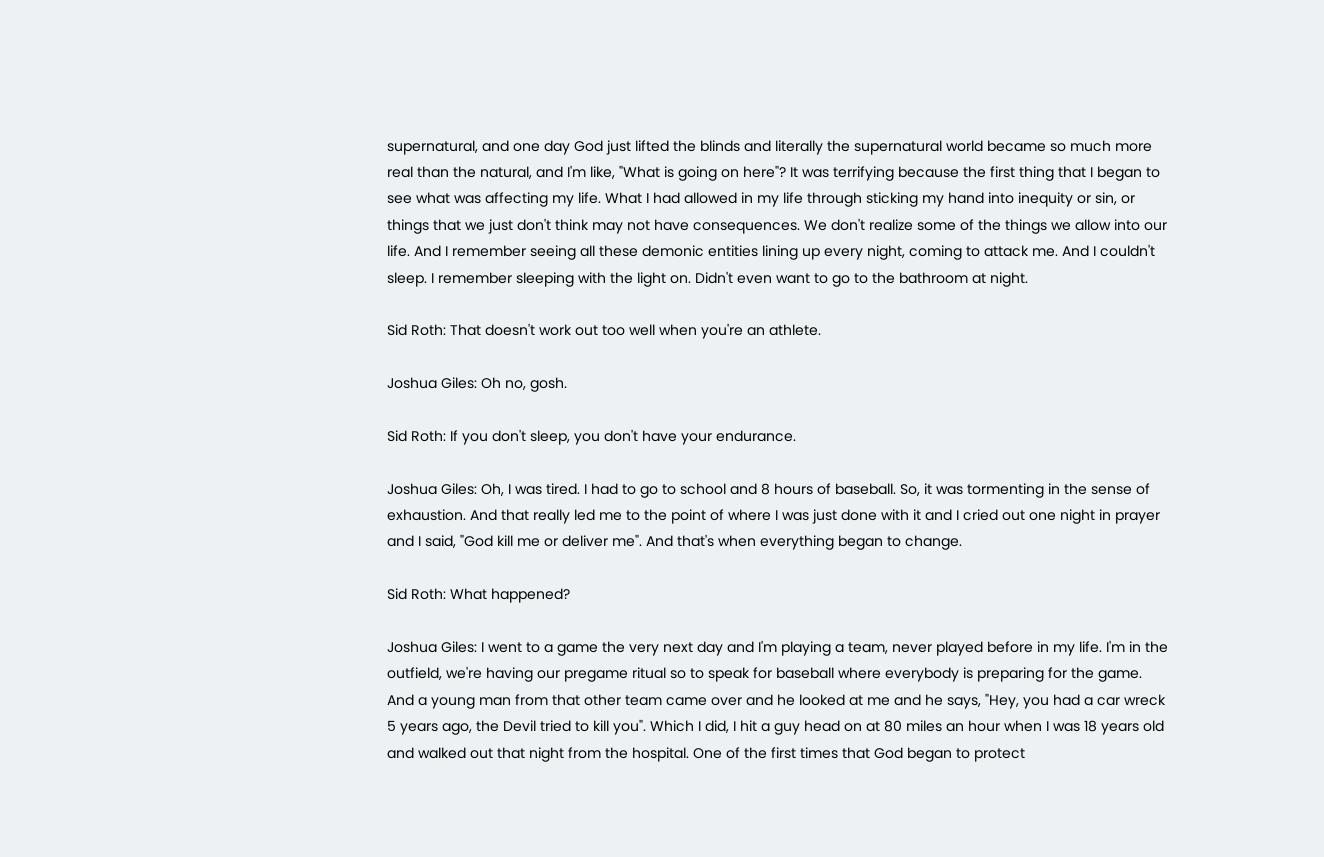supernatural, and one day God just lifted the blinds and literally the supernatural world became so much more real than the natural, and I'm like, "What is going on here"? It was terrifying because the first thing that I began to see what was affecting my life. What I had allowed in my life through sticking my hand into inequity or sin, or things that we just don't think may not have consequences. We don't realize some of the things we allow into our life. And I remember seeing all these demonic entities lining up every night, coming to attack me. And I couldn't sleep. I remember sleeping with the light on. Didn't even want to go to the bathroom at night.

Sid Roth: That doesn't work out too well when you're an athlete.

Joshua Giles: Oh no, gosh.

Sid Roth: If you don't sleep, you don't have your endurance.

Joshua Giles: Oh, I was tired. I had to go to school and 8 hours of baseball. So, it was tormenting in the sense of exhaustion. And that really led me to the point of where I was just done with it and I cried out one night in prayer and I said, "God kill me or deliver me". And that's when everything began to change.

Sid Roth: What happened?

Joshua Giles: I went to a game the very next day and I'm playing a team, never played before in my life. I'm in the outfield, we're having our pregame ritual so to speak for baseball where everybody is preparing for the game. And a young man from that other team came over and he looked at me and he says, "Hey, you had a car wreck 5 years ago, the Devil tried to kill you". Which I did, I hit a guy head on at 80 miles an hour when I was 18 years old and walked out that night from the hospital. One of the first times that God began to protect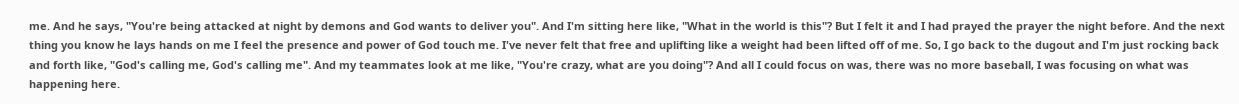me. And he says, "You're being attacked at night by demons and God wants to deliver you". And I'm sitting here like, "What in the world is this"? But I felt it and I had prayed the prayer the night before. And the next thing you know he lays hands on me I feel the presence and power of God touch me. I've never felt that free and uplifting like a weight had been lifted off of me. So, I go back to the dugout and I'm just rocking back and forth like, "God's calling me, God's calling me". And my teammates look at me like, "You're crazy, what are you doing"? And all I could focus on was, there was no more baseball, I was focusing on what was happening here.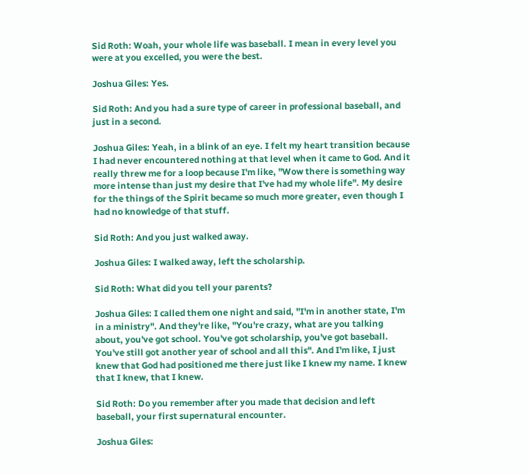Sid Roth: Woah, your whole life was baseball. I mean in every level you were at you excelled, you were the best.

Joshua Giles: Yes.

Sid Roth: And you had a sure type of career in professional baseball, and just in a second.

Joshua Giles: Yeah, in a blink of an eye. I felt my heart transition because I had never encountered nothing at that level when it came to God. And it really threw me for a loop because I'm like, "Wow there is something way more intense than just my desire that I've had my whole life". My desire for the things of the Spirit became so much more greater, even though I had no knowledge of that stuff.

Sid Roth: And you just walked away.

Joshua Giles: I walked away, left the scholarship.

Sid Roth: What did you tell your parents?

Joshua Giles: I called them one night and said, "I'm in another state, I'm in a ministry". And they're like, "You're crazy, what are you talking about, you've got school. You've got scholarship, you've got baseball. You've still got another year of school and all this". And I'm like, I just knew that God had positioned me there just like I knew my name. I knew that I knew, that I knew.

Sid Roth: Do you remember after you made that decision and left baseball, your first supernatural encounter.

Joshua Giles: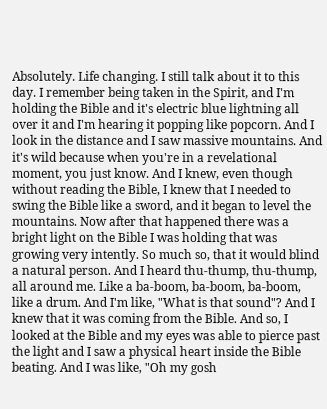Absolutely. Life changing. I still talk about it to this day. I remember being taken in the Spirit, and I'm holding the Bible and it's electric blue lightning all over it and I'm hearing it popping like popcorn. And I look in the distance and I saw massive mountains. And it's wild because when you're in a revelational moment, you just know. And I knew, even though without reading the Bible, I knew that I needed to swing the Bible like a sword, and it began to level the mountains. Now after that happened there was a bright light on the Bible I was holding that was growing very intently. So much so, that it would blind a natural person. And I heard thu-thump, thu-thump, all around me. Like a ba-boom, ba-boom, ba-boom, like a drum. And I'm like, "What is that sound"? And I knew that it was coming from the Bible. And so, I looked at the Bible and my eyes was able to pierce past the light and I saw a physical heart inside the Bible beating. And I was like, "Oh my gosh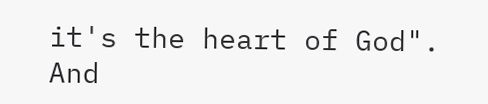it's the heart of God". And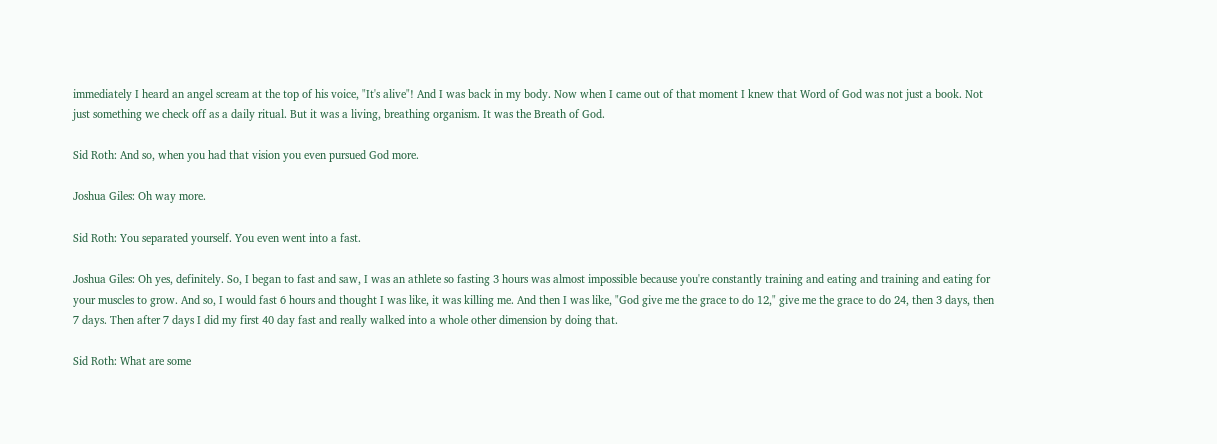immediately I heard an angel scream at the top of his voice, "It's alive"! And I was back in my body. Now when I came out of that moment I knew that Word of God was not just a book. Not just something we check off as a daily ritual. But it was a living, breathing organism. It was the Breath of God.

Sid Roth: And so, when you had that vision you even pursued God more.

Joshua Giles: Oh way more.

Sid Roth: You separated yourself. You even went into a fast.

Joshua Giles: Oh yes, definitely. So, I began to fast and saw, I was an athlete so fasting 3 hours was almost impossible because you're constantly training and eating and training and eating for your muscles to grow. And so, I would fast 6 hours and thought I was like, it was killing me. And then I was like, "God give me the grace to do 12," give me the grace to do 24, then 3 days, then 7 days. Then after 7 days I did my first 40 day fast and really walked into a whole other dimension by doing that.

Sid Roth: What are some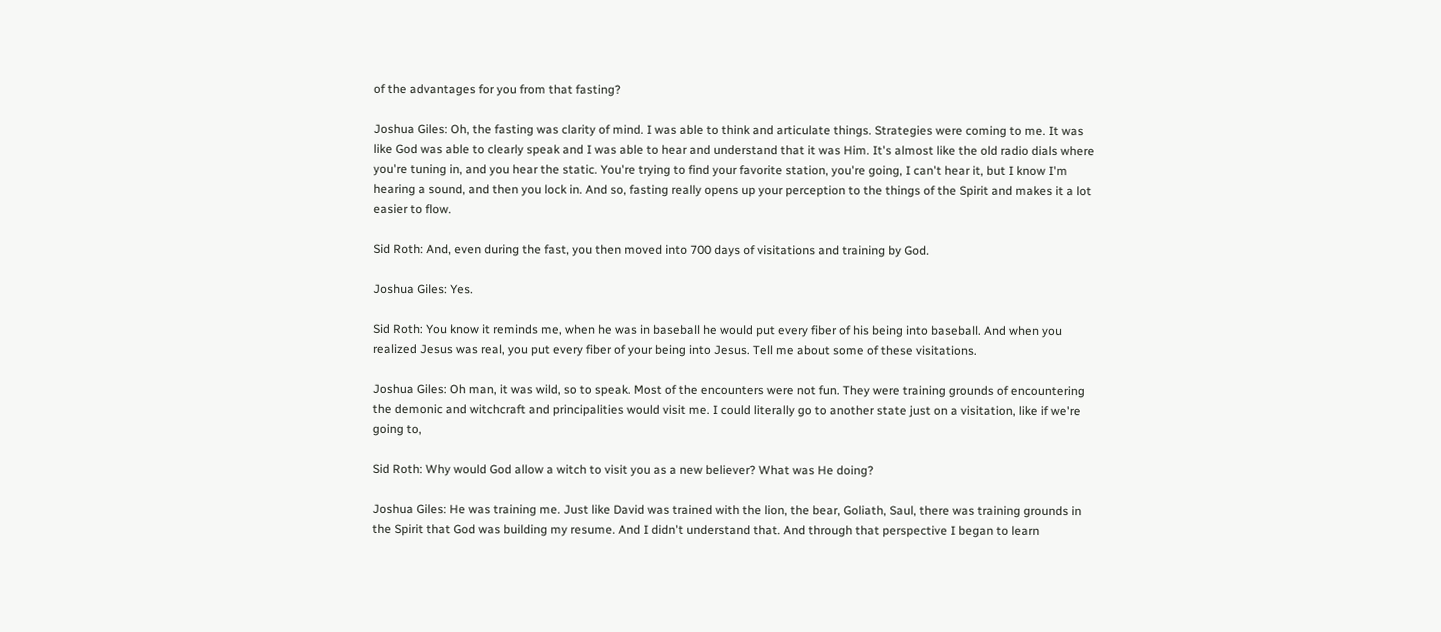of the advantages for you from that fasting?

Joshua Giles: Oh, the fasting was clarity of mind. I was able to think and articulate things. Strategies were coming to me. It was like God was able to clearly speak and I was able to hear and understand that it was Him. It's almost like the old radio dials where you're tuning in, and you hear the static. You're trying to find your favorite station, you're going, I can't hear it, but I know I'm hearing a sound, and then you lock in. And so, fasting really opens up your perception to the things of the Spirit and makes it a lot easier to flow.

Sid Roth: And, even during the fast, you then moved into 700 days of visitations and training by God.

Joshua Giles: Yes.

Sid Roth: You know it reminds me, when he was in baseball he would put every fiber of his being into baseball. And when you realized Jesus was real, you put every fiber of your being into Jesus. Tell me about some of these visitations.

Joshua Giles: Oh man, it was wild, so to speak. Most of the encounters were not fun. They were training grounds of encountering the demonic and witchcraft and principalities would visit me. I could literally go to another state just on a visitation, like if we're going to,

Sid Roth: Why would God allow a witch to visit you as a new believer? What was He doing?

Joshua Giles: He was training me. Just like David was trained with the lion, the bear, Goliath, Saul, there was training grounds in the Spirit that God was building my resume. And I didn't understand that. And through that perspective I began to learn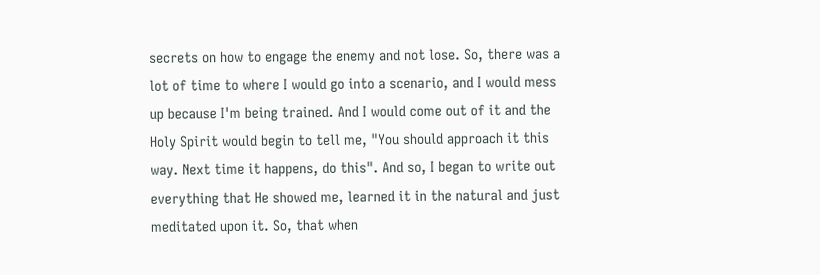secrets on how to engage the enemy and not lose. So, there was a lot of time to where I would go into a scenario, and I would mess up because I'm being trained. And I would come out of it and the Holy Spirit would begin to tell me, "You should approach it this way. Next time it happens, do this". And so, I began to write out everything that He showed me, learned it in the natural and just meditated upon it. So, that when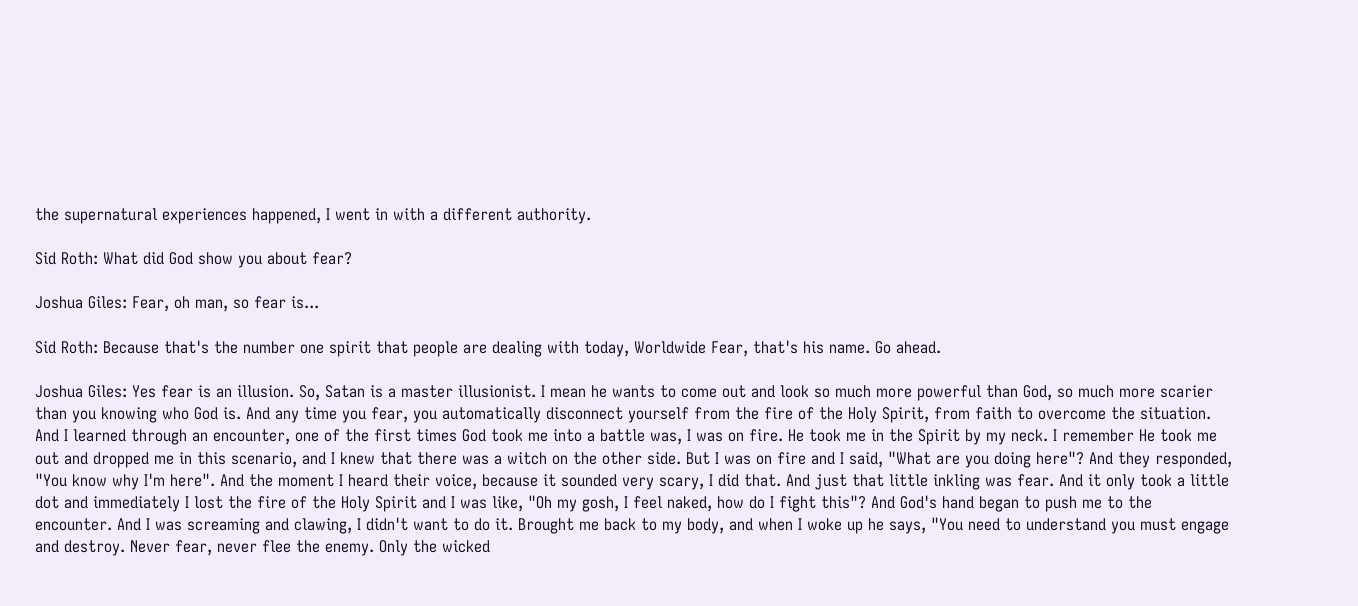the supernatural experiences happened, I went in with a different authority.

Sid Roth: What did God show you about fear?

Joshua Giles: Fear, oh man, so fear is...

Sid Roth: Because that's the number one spirit that people are dealing with today, Worldwide Fear, that's his name. Go ahead.

Joshua Giles: Yes fear is an illusion. So, Satan is a master illusionist. I mean he wants to come out and look so much more powerful than God, so much more scarier than you knowing who God is. And any time you fear, you automatically disconnect yourself from the fire of the Holy Spirit, from faith to overcome the situation. And I learned through an encounter, one of the first times God took me into a battle was, I was on fire. He took me in the Spirit by my neck. I remember He took me out and dropped me in this scenario, and I knew that there was a witch on the other side. But I was on fire and I said, "What are you doing here"? And they responded, "You know why I'm here". And the moment I heard their voice, because it sounded very scary, I did that. And just that little inkling was fear. And it only took a little dot and immediately I lost the fire of the Holy Spirit and I was like, "Oh my gosh, I feel naked, how do I fight this"? And God's hand began to push me to the encounter. And I was screaming and clawing, I didn't want to do it. Brought me back to my body, and when I woke up he says, "You need to understand you must engage and destroy. Never fear, never flee the enemy. Only the wicked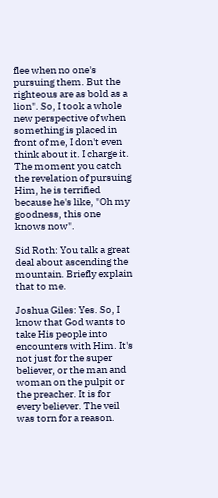flee when no one's pursuing them. But the righteous are as bold as a lion". So, I took a whole new perspective of when something is placed in front of me, I don't even think about it. I charge it. The moment you catch the revelation of pursuing Him, he is terrified because he's like, "Oh my goodness, this one knows now".

Sid Roth: You talk a great deal about ascending the mountain. Briefly explain that to me.

Joshua Giles: Yes. So, I know that God wants to take His people into encounters with Him. It's not just for the super believer, or the man and woman on the pulpit or the preacher. It is for every believer. The veil was torn for a reason.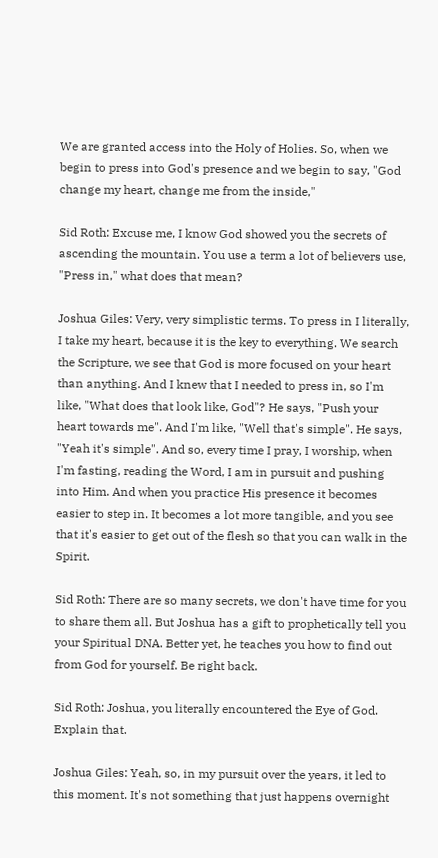We are granted access into the Holy of Holies. So, when we begin to press into God's presence and we begin to say, "God change my heart, change me from the inside,"

Sid Roth: Excuse me, I know God showed you the secrets of ascending the mountain. You use a term a lot of believers use, "Press in," what does that mean?

Joshua Giles: Very, very simplistic terms. To press in I literally, I take my heart, because it is the key to everything. We search the Scripture, we see that God is more focused on your heart than anything. And I knew that I needed to press in, so I'm like, "What does that look like, God"? He says, "Push your heart towards me". And I'm like, "Well that's simple". He says, "Yeah it's simple". And so, every time I pray, I worship, when I'm fasting, reading the Word, I am in pursuit and pushing into Him. And when you practice His presence it becomes easier to step in. It becomes a lot more tangible, and you see that it's easier to get out of the flesh so that you can walk in the Spirit.

Sid Roth: There are so many secrets, we don't have time for you to share them all. But Joshua has a gift to prophetically tell you your Spiritual DNA. Better yet, he teaches you how to find out from God for yourself. Be right back.

Sid Roth: Joshua, you literally encountered the Eye of God. Explain that.

Joshua Giles: Yeah, so, in my pursuit over the years, it led to this moment. It's not something that just happens overnight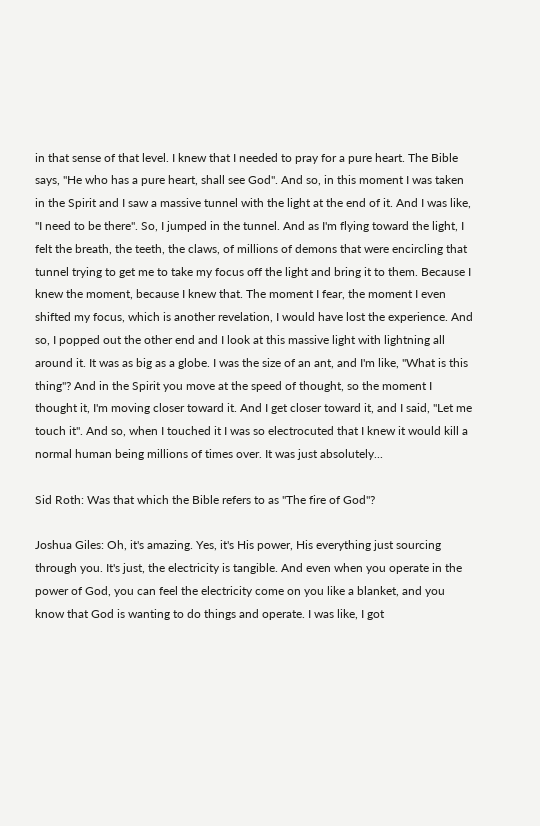in that sense of that level. I knew that I needed to pray for a pure heart. The Bible says, "He who has a pure heart, shall see God". And so, in this moment I was taken in the Spirit and I saw a massive tunnel with the light at the end of it. And I was like, "I need to be there". So, I jumped in the tunnel. And as I'm flying toward the light, I felt the breath, the teeth, the claws, of millions of demons that were encircling that tunnel trying to get me to take my focus off the light and bring it to them. Because I knew the moment, because I knew that. The moment I fear, the moment I even shifted my focus, which is another revelation, I would have lost the experience. And so, I popped out the other end and I look at this massive light with lightning all around it. It was as big as a globe. I was the size of an ant, and I'm like, "What is this thing"? And in the Spirit you move at the speed of thought, so the moment I thought it, I'm moving closer toward it. And I get closer toward it, and I said, "Let me touch it". And so, when I touched it I was so electrocuted that I knew it would kill a normal human being millions of times over. It was just absolutely...

Sid Roth: Was that which the Bible refers to as "The fire of God"?

Joshua Giles: Oh, it's amazing. Yes, it's His power, His everything just sourcing through you. It's just, the electricity is tangible. And even when you operate in the power of God, you can feel the electricity come on you like a blanket, and you know that God is wanting to do things and operate. I was like, I got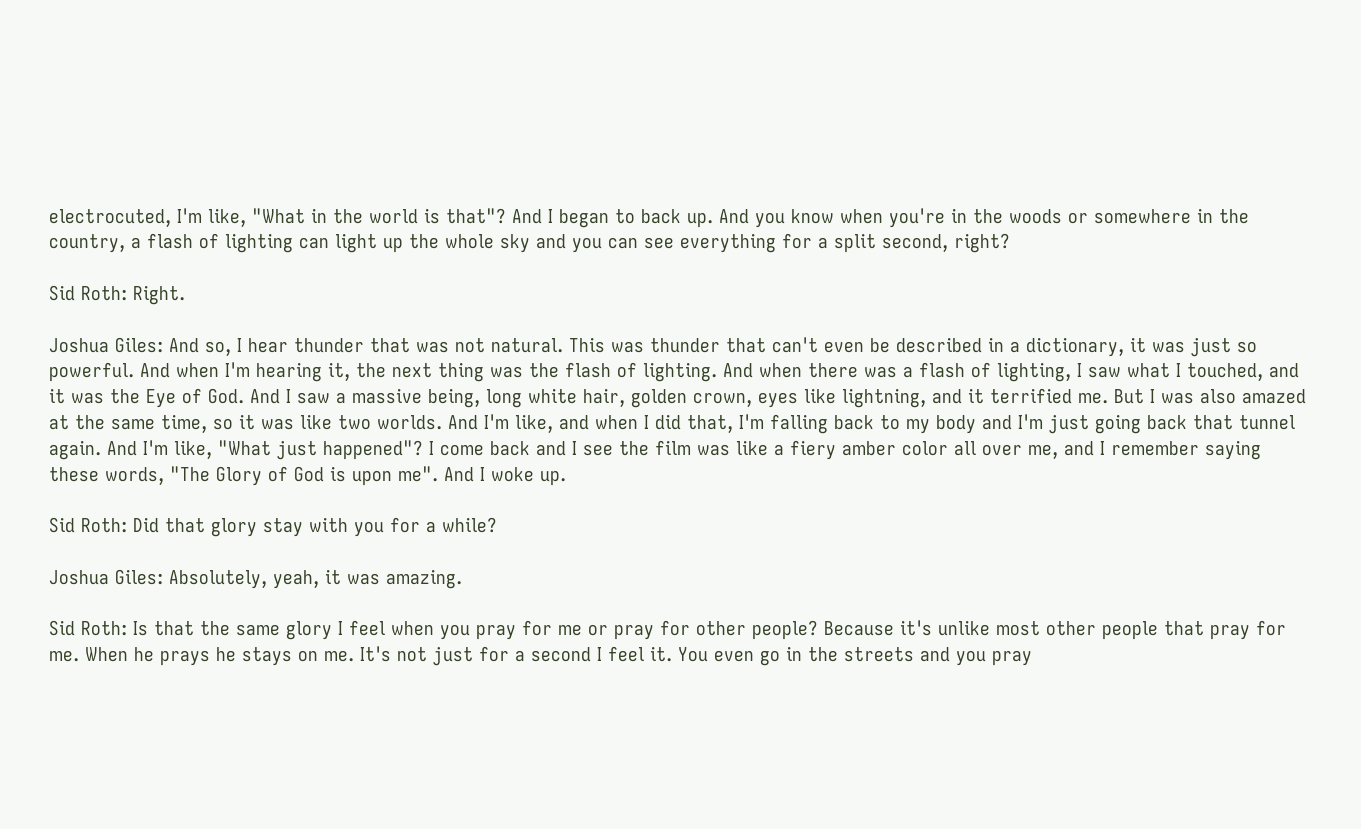electrocuted, I'm like, "What in the world is that"? And I began to back up. And you know when you're in the woods or somewhere in the country, a flash of lighting can light up the whole sky and you can see everything for a split second, right?

Sid Roth: Right.

Joshua Giles: And so, I hear thunder that was not natural. This was thunder that can't even be described in a dictionary, it was just so powerful. And when I'm hearing it, the next thing was the flash of lighting. And when there was a flash of lighting, I saw what I touched, and it was the Eye of God. And I saw a massive being, long white hair, golden crown, eyes like lightning, and it terrified me. But I was also amazed at the same time, so it was like two worlds. And I'm like, and when I did that, I'm falling back to my body and I'm just going back that tunnel again. And I'm like, "What just happened"? I come back and I see the film was like a fiery amber color all over me, and I remember saying these words, "The Glory of God is upon me". And I woke up.

Sid Roth: Did that glory stay with you for a while?

Joshua Giles: Absolutely, yeah, it was amazing.

Sid Roth: Is that the same glory I feel when you pray for me or pray for other people? Because it's unlike most other people that pray for me. When he prays he stays on me. It's not just for a second I feel it. You even go in the streets and you pray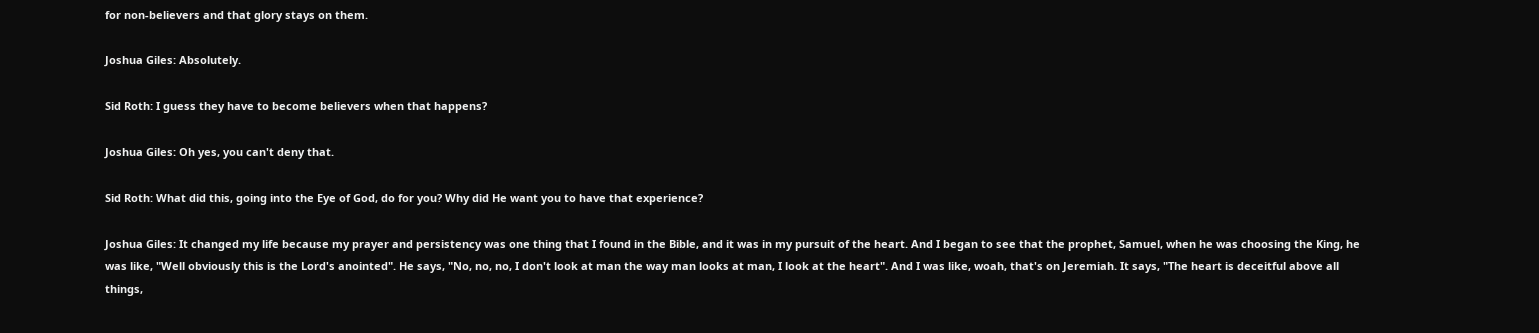for non-believers and that glory stays on them.

Joshua Giles: Absolutely.

Sid Roth: I guess they have to become believers when that happens?

Joshua Giles: Oh yes, you can't deny that.

Sid Roth: What did this, going into the Eye of God, do for you? Why did He want you to have that experience?

Joshua Giles: It changed my life because my prayer and persistency was one thing that I found in the Bible, and it was in my pursuit of the heart. And I began to see that the prophet, Samuel, when he was choosing the King, he was like, "Well obviously this is the Lord's anointed". He says, "No, no, no, I don't look at man the way man looks at man, I look at the heart". And I was like, woah, that's on Jeremiah. It says, "The heart is deceitful above all things,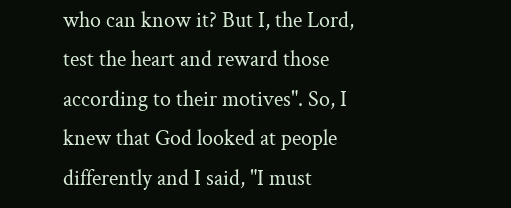who can know it? But I, the Lord, test the heart and reward those according to their motives". So, I knew that God looked at people differently and I said, "I must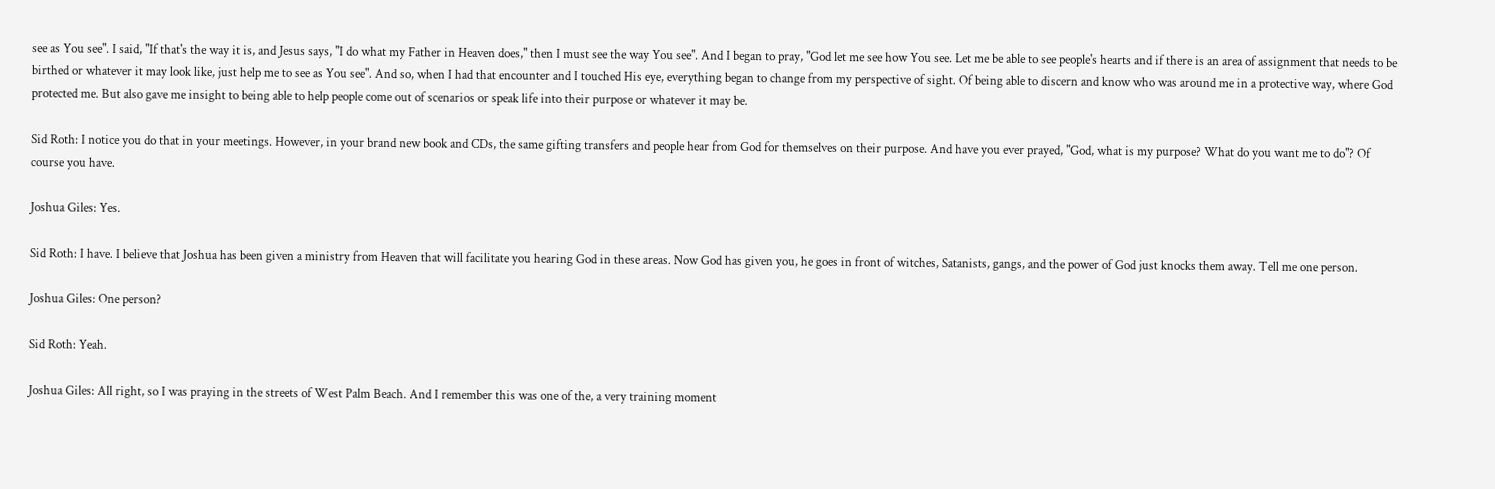see as You see". I said, "If that's the way it is, and Jesus says, "I do what my Father in Heaven does," then I must see the way You see". And I began to pray, "God let me see how You see. Let me be able to see people's hearts and if there is an area of assignment that needs to be birthed or whatever it may look like, just help me to see as You see". And so, when I had that encounter and I touched His eye, everything began to change from my perspective of sight. Of being able to discern and know who was around me in a protective way, where God protected me. But also gave me insight to being able to help people come out of scenarios or speak life into their purpose or whatever it may be.

Sid Roth: I notice you do that in your meetings. However, in your brand new book and CDs, the same gifting transfers and people hear from God for themselves on their purpose. And have you ever prayed, "God, what is my purpose? What do you want me to do"? Of course you have.

Joshua Giles: Yes.

Sid Roth: I have. I believe that Joshua has been given a ministry from Heaven that will facilitate you hearing God in these areas. Now God has given you, he goes in front of witches, Satanists, gangs, and the power of God just knocks them away. Tell me one person.

Joshua Giles: One person?

Sid Roth: Yeah.

Joshua Giles: All right, so I was praying in the streets of West Palm Beach. And I remember this was one of the, a very training moment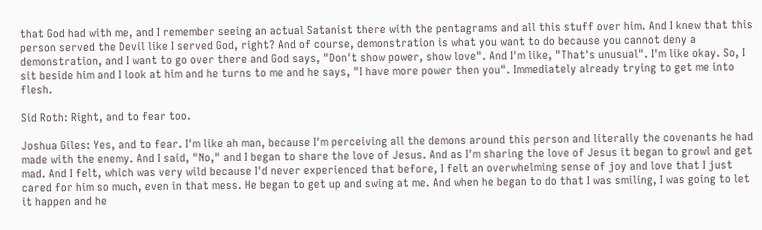that God had with me, and I remember seeing an actual Satanist there with the pentagrams and all this stuff over him. And I knew that this person served the Devil like I served God, right? And of course, demonstration is what you want to do because you cannot deny a demonstration, and I want to go over there and God says, "Don't show power, show love". And I'm like, "That's unusual". I'm like okay. So, I sit beside him and I look at him and he turns to me and he says, "I have more power then you". Immediately already trying to get me into flesh.

Sid Roth: Right, and to fear too.

Joshua Giles: Yes, and to fear. I'm like ah man, because I'm perceiving all the demons around this person and literally the covenants he had made with the enemy. And I said, "No," and I began to share the love of Jesus. And as I'm sharing the love of Jesus it began to growl and get mad. And I felt, which was very wild because I'd never experienced that before, I felt an overwhelming sense of joy and love that I just cared for him so much, even in that mess. He began to get up and swing at me. And when he began to do that I was smiling, I was going to let it happen and he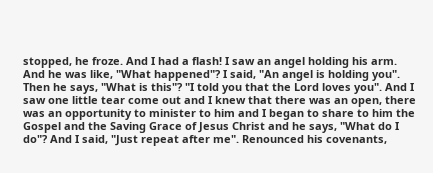stopped, he froze. And I had a flash! I saw an angel holding his arm. And he was like, "What happened"? I said, "An angel is holding you". Then he says, "What is this"? "I told you that the Lord loves you". And I saw one little tear come out and I knew that there was an open, there was an opportunity to minister to him and I began to share to him the Gospel and the Saving Grace of Jesus Christ and he says, "What do I do"? And I said, "Just repeat after me". Renounced his covenants,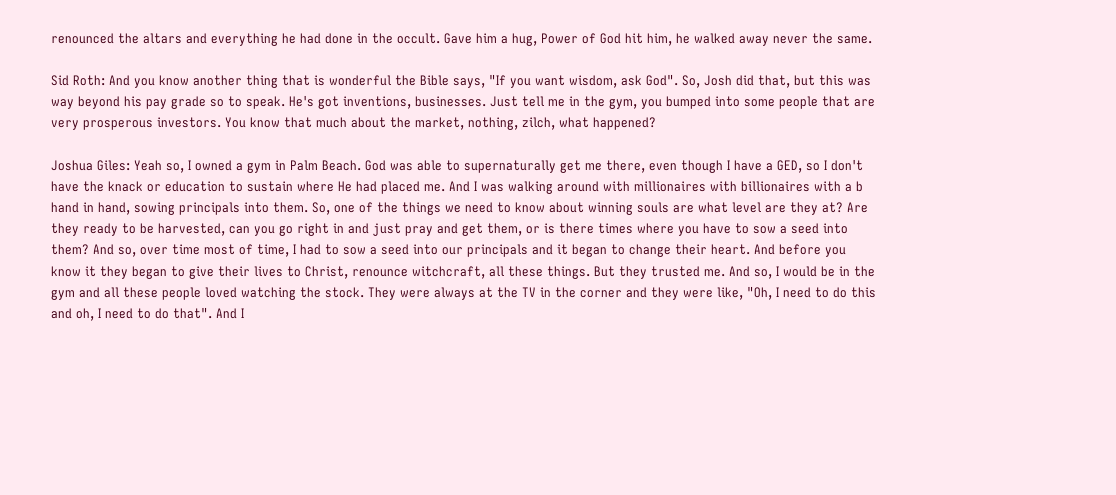renounced the altars and everything he had done in the occult. Gave him a hug, Power of God hit him, he walked away never the same.

Sid Roth: And you know another thing that is wonderful the Bible says, "If you want wisdom, ask God". So, Josh did that, but this was way beyond his pay grade so to speak. He's got inventions, businesses. Just tell me in the gym, you bumped into some people that are very prosperous investors. You know that much about the market, nothing, zilch, what happened?

Joshua Giles: Yeah so, I owned a gym in Palm Beach. God was able to supernaturally get me there, even though I have a GED, so I don't have the knack or education to sustain where He had placed me. And I was walking around with millionaires with billionaires with a b hand in hand, sowing principals into them. So, one of the things we need to know about winning souls are what level are they at? Are they ready to be harvested, can you go right in and just pray and get them, or is there times where you have to sow a seed into them? And so, over time most of time, I had to sow a seed into our principals and it began to change their heart. And before you know it they began to give their lives to Christ, renounce witchcraft, all these things. But they trusted me. And so, I would be in the gym and all these people loved watching the stock. They were always at the TV in the corner and they were like, "Oh, I need to do this and oh, I need to do that". And I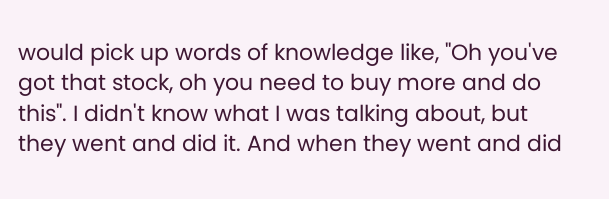would pick up words of knowledge like, "Oh you've got that stock, oh you need to buy more and do this". I didn't know what I was talking about, but they went and did it. And when they went and did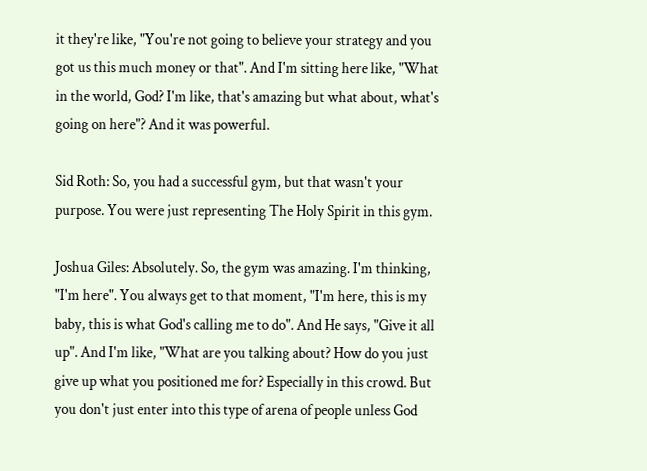it they're like, "You're not going to believe your strategy and you got us this much money or that". And I'm sitting here like, "What in the world, God? I'm like, that's amazing but what about, what's going on here"? And it was powerful.

Sid Roth: So, you had a successful gym, but that wasn't your purpose. You were just representing The Holy Spirit in this gym.

Joshua Giles: Absolutely. So, the gym was amazing. I'm thinking, "I'm here". You always get to that moment, "I'm here, this is my baby, this is what God's calling me to do". And He says, "Give it all up". And I'm like, "What are you talking about? How do you just give up what you positioned me for? Especially in this crowd. But you don't just enter into this type of arena of people unless God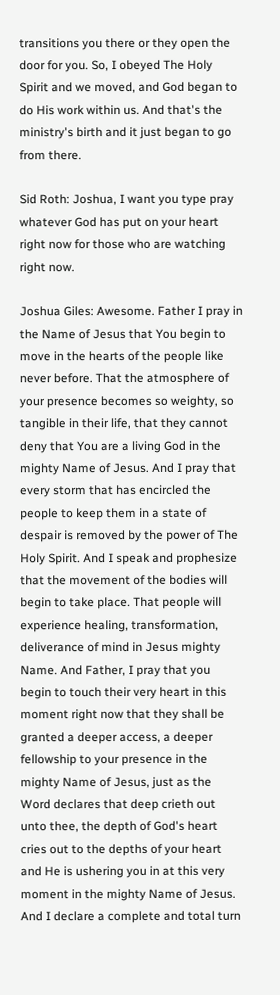transitions you there or they open the door for you. So, I obeyed The Holy Spirit and we moved, and God began to do His work within us. And that's the ministry's birth and it just began to go from there.

Sid Roth: Joshua, I want you type pray whatever God has put on your heart right now for those who are watching right now.

Joshua Giles: Awesome. Father I pray in the Name of Jesus that You begin to move in the hearts of the people like never before. That the atmosphere of your presence becomes so weighty, so tangible in their life, that they cannot deny that You are a living God in the mighty Name of Jesus. And I pray that every storm that has encircled the people to keep them in a state of despair is removed by the power of The Holy Spirit. And I speak and prophesize that the movement of the bodies will begin to take place. That people will experience healing, transformation, deliverance of mind in Jesus mighty Name. And Father, I pray that you begin to touch their very heart in this moment right now that they shall be granted a deeper access, a deeper fellowship to your presence in the mighty Name of Jesus, just as the Word declares that deep crieth out unto thee, the depth of God's heart cries out to the depths of your heart and He is ushering you in at this very moment in the mighty Name of Jesus. And I declare a complete and total turn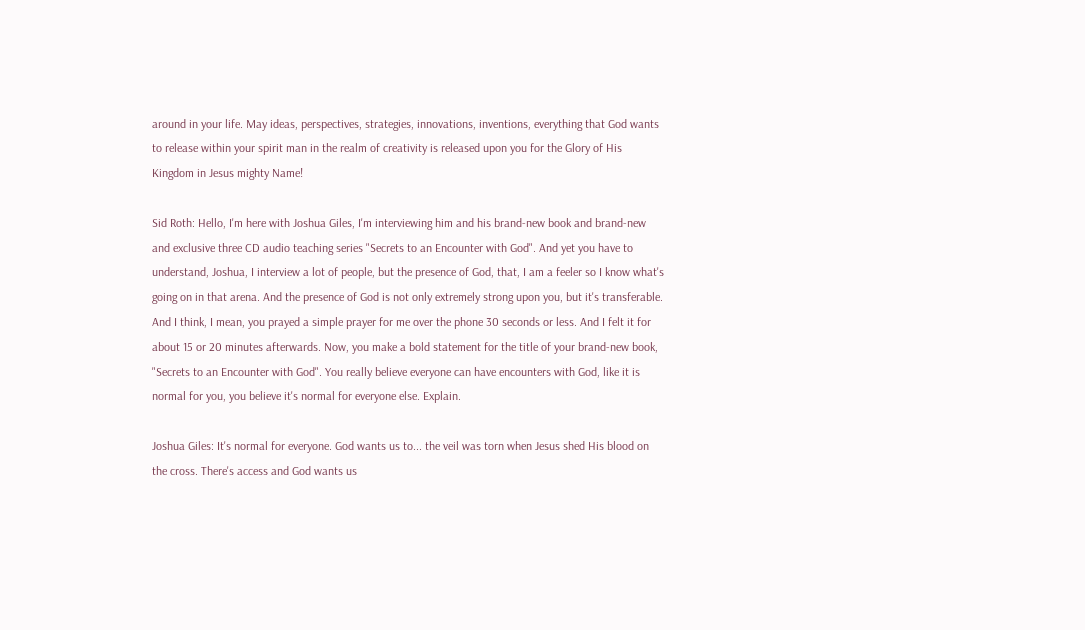around in your life. May ideas, perspectives, strategies, innovations, inventions, everything that God wants to release within your spirit man in the realm of creativity is released upon you for the Glory of His Kingdom in Jesus mighty Name!

Sid Roth: Hello, I'm here with Joshua Giles, I'm interviewing him and his brand-new book and brand-new and exclusive three CD audio teaching series "Secrets to an Encounter with God". And yet you have to understand, Joshua, I interview a lot of people, but the presence of God, that, I am a feeler so I know what's going on in that arena. And the presence of God is not only extremely strong upon you, but it's transferable. And I think, I mean, you prayed a simple prayer for me over the phone 30 seconds or less. And I felt it for about 15 or 20 minutes afterwards. Now, you make a bold statement for the title of your brand-new book, "Secrets to an Encounter with God". You really believe everyone can have encounters with God, like it is normal for you, you believe it's normal for everyone else. Explain.

Joshua Giles: It's normal for everyone. God wants us to... the veil was torn when Jesus shed His blood on the cross. There's access and God wants us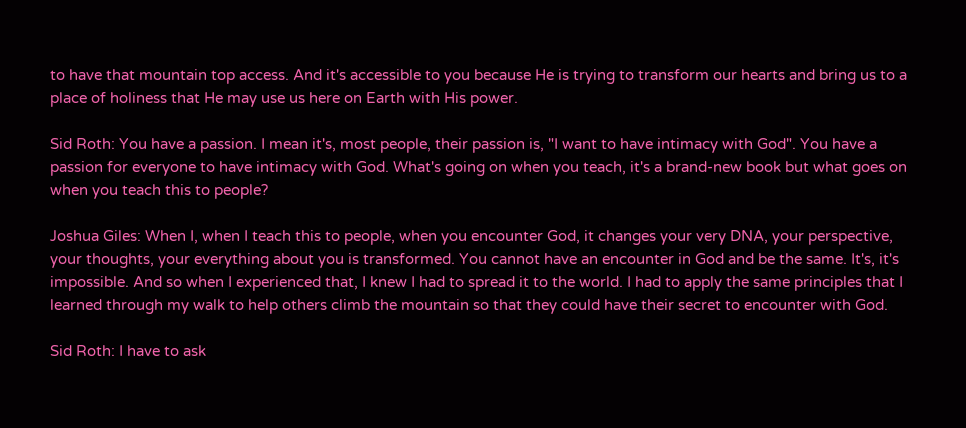to have that mountain top access. And it's accessible to you because He is trying to transform our hearts and bring us to a place of holiness that He may use us here on Earth with His power.

Sid Roth: You have a passion. I mean it's, most people, their passion is, "I want to have intimacy with God". You have a passion for everyone to have intimacy with God. What's going on when you teach, it's a brand-new book but what goes on when you teach this to people?

Joshua Giles: When I, when I teach this to people, when you encounter God, it changes your very DNA, your perspective, your thoughts, your everything about you is transformed. You cannot have an encounter in God and be the same. It's, it's impossible. And so when I experienced that, I knew I had to spread it to the world. I had to apply the same principles that I learned through my walk to help others climb the mountain so that they could have their secret to encounter with God.

Sid Roth: I have to ask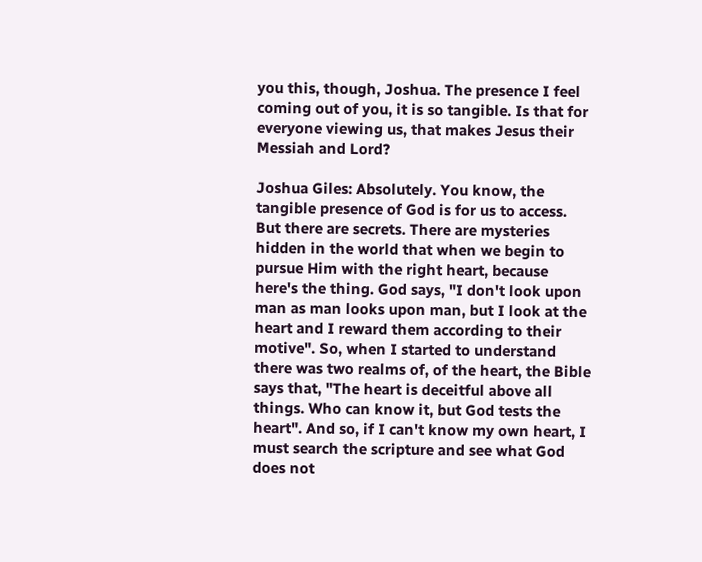you this, though, Joshua. The presence I feel coming out of you, it is so tangible. Is that for everyone viewing us, that makes Jesus their Messiah and Lord?

Joshua Giles: Absolutely. You know, the tangible presence of God is for us to access. But there are secrets. There are mysteries hidden in the world that when we begin to pursue Him with the right heart, because here's the thing. God says, "I don't look upon man as man looks upon man, but I look at the heart and I reward them according to their motive". So, when I started to understand there was two realms of, of the heart, the Bible says that, "The heart is deceitful above all things. Who can know it, but God tests the heart". And so, if I can't know my own heart, I must search the scripture and see what God does not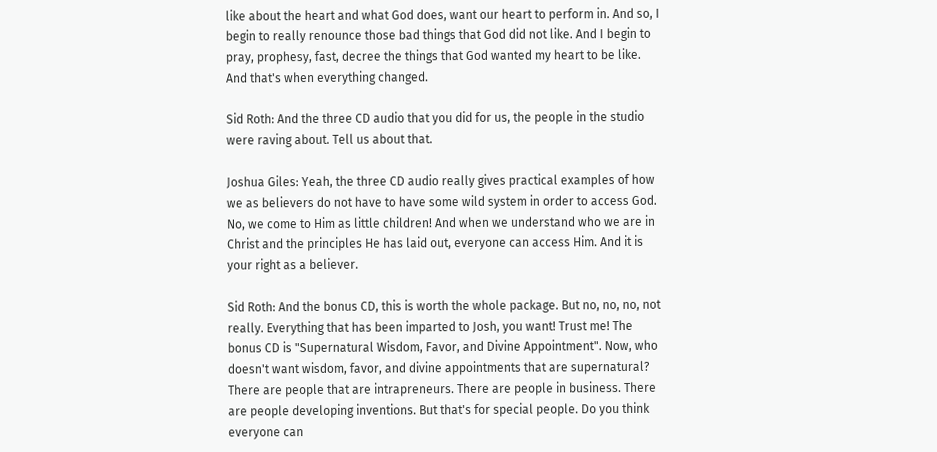like about the heart and what God does, want our heart to perform in. And so, I begin to really renounce those bad things that God did not like. And I begin to pray, prophesy, fast, decree the things that God wanted my heart to be like. And that's when everything changed.

Sid Roth: And the three CD audio that you did for us, the people in the studio were raving about. Tell us about that.

Joshua Giles: Yeah, the three CD audio really gives practical examples of how we as believers do not have to have some wild system in order to access God. No, we come to Him as little children! And when we understand who we are in Christ and the principles He has laid out, everyone can access Him. And it is your right as a believer.

Sid Roth: And the bonus CD, this is worth the whole package. But no, no, no, not really. Everything that has been imparted to Josh, you want! Trust me! The bonus CD is "Supernatural Wisdom, Favor, and Divine Appointment". Now, who doesn't want wisdom, favor, and divine appointments that are supernatural? There are people that are intrapreneurs. There are people in business. There are people developing inventions. But that's for special people. Do you think everyone can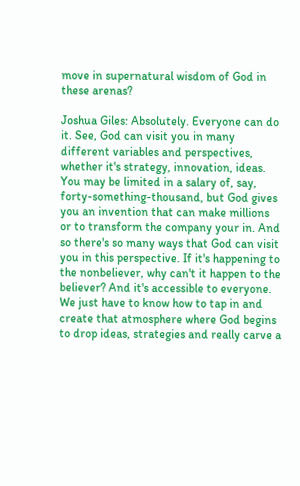move in supernatural wisdom of God in these arenas?

Joshua Giles: Absolutely. Everyone can do it. See, God can visit you in many different variables and perspectives, whether it's strategy, innovation, ideas. You may be limited in a salary of, say, forty-something-thousand, but God gives you an invention that can make millions or to transform the company your in. And so there's so many ways that God can visit you in this perspective. If it's happening to the nonbeliever, why can't it happen to the believer? And it's accessible to everyone. We just have to know how to tap in and create that atmosphere where God begins to drop ideas, strategies and really carve a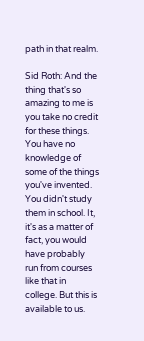path in that realm.

Sid Roth: And the thing that's so amazing to me is you take no credit for these things. You have no knowledge of some of the things you've invented. You didn't study them in school. It, it's as a matter of fact, you would have probably run from courses like that in college. But this is available to us.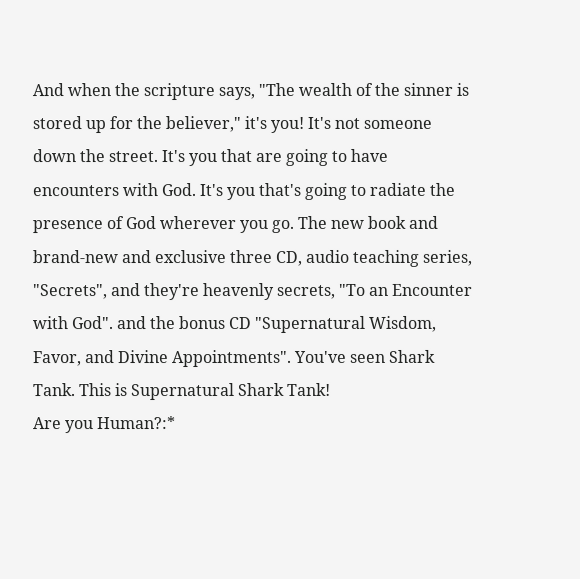And when the scripture says, "The wealth of the sinner is stored up for the believer," it's you! It's not someone down the street. It's you that are going to have encounters with God. It's you that's going to radiate the presence of God wherever you go. The new book and brand-new and exclusive three CD, audio teaching series, "Secrets", and they're heavenly secrets, "To an Encounter with God". and the bonus CD "Supernatural Wisdom, Favor, and Divine Appointments". You've seen Shark Tank. This is Supernatural Shark Tank!
Are you Human?:*